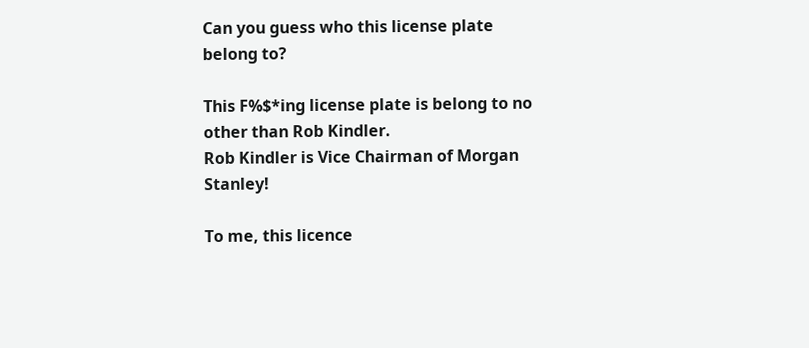Can you guess who this license plate belong to?

This F%$*ing license plate is belong to no other than Rob Kindler.
Rob Kindler is Vice Chairman of Morgan Stanley!

To me, this licence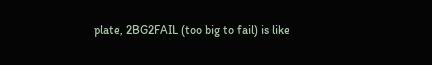plate, 2BG2FAIL (too big to fail) is like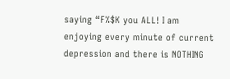saying “F%$K you ALL! I am enjoying every minute of current
depression and there is NOTHING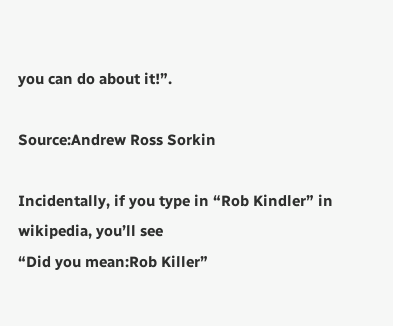you can do about it!”.

Source:Andrew Ross Sorkin

Incidentally, if you type in “Rob Kindler” in wikipedia, you’ll see
“Did you mean:Rob Killer”